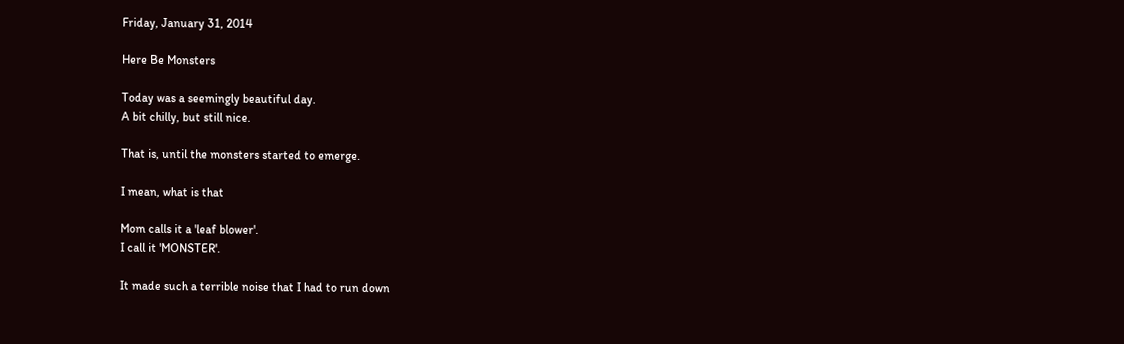Friday, January 31, 2014

Here Be Monsters

Today was a seemingly beautiful day.
A bit chilly, but still nice.

That is, until the monsters started to emerge.

I mean, what is that

Mom calls it a 'leaf blower'.
I call it 'MONSTER'.

It made such a terrible noise that I had to run down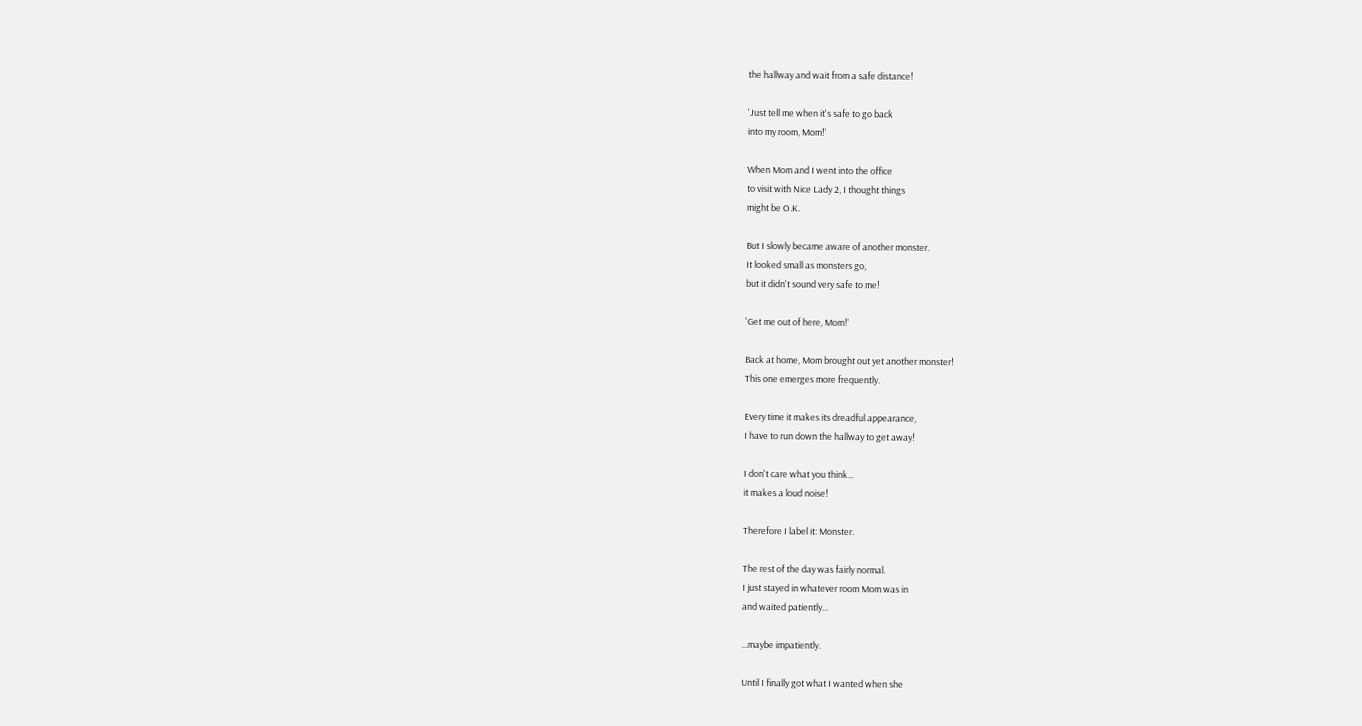the hallway and wait from a safe distance!

'Just tell me when it's safe to go back
into my room, Mom!'

When Mom and I went into the office
to visit with Nice Lady 2, I thought things
might be O.K.

But I slowly became aware of another monster.
It looked small as monsters go,
but it didn't sound very safe to me!

'Get me out of here, Mom!'

Back at home, Mom brought out yet another monster!
This one emerges more frequently.

Every time it makes its dreadful appearance,
I have to run down the hallway to get away!

I don't care what you think...
it makes a loud noise!

Therefore I label it: Monster.

The rest of the day was fairly normal.
I just stayed in whatever room Mom was in
and waited patiently...

...maybe impatiently.

Until I finally got what I wanted when she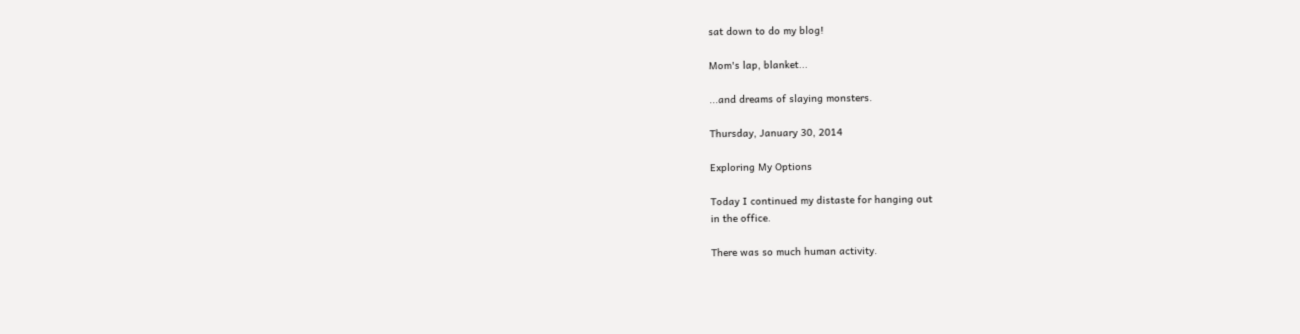sat down to do my blog!

Mom's lap, blanket...

...and dreams of slaying monsters.

Thursday, January 30, 2014

Exploring My Options

Today I continued my distaste for hanging out
in the office.

There was so much human activity.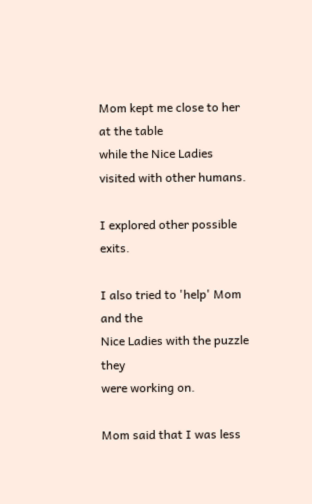Mom kept me close to her at the table
while the Nice Ladies visited with other humans.

I explored other possible exits.

I also tried to 'help' Mom and the
Nice Ladies with the puzzle they
were working on.

Mom said that I was less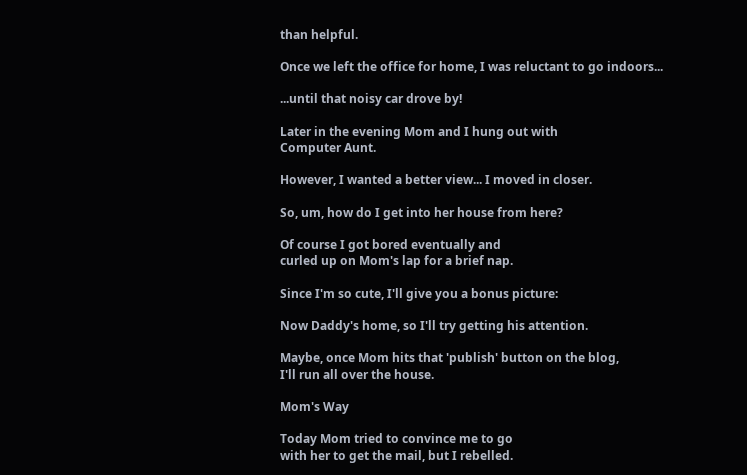than helpful.

Once we left the office for home, I was reluctant to go indoors...

...until that noisy car drove by!

Later in the evening Mom and I hung out with
Computer Aunt.

However, I wanted a better view... I moved in closer.

So, um, how do I get into her house from here?

Of course I got bored eventually and
curled up on Mom's lap for a brief nap.

Since I'm so cute, I'll give you a bonus picture:

Now Daddy's home, so I'll try getting his attention.

Maybe, once Mom hits that 'publish' button on the blog,
I'll run all over the house.

Mom's Way

Today Mom tried to convince me to go
with her to get the mail, but I rebelled.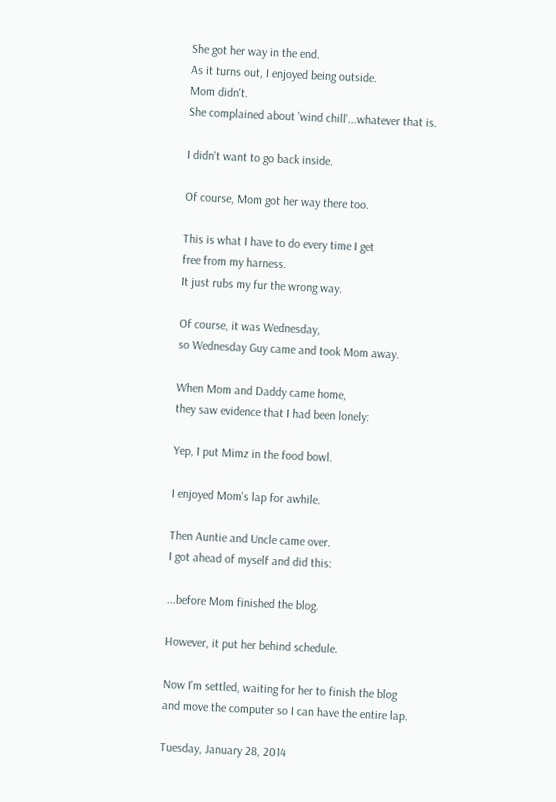She got her way in the end.
As it turns out, I enjoyed being outside.
Mom didn't.
She complained about 'wind chill'...whatever that is.

I didn't want to go back inside.

Of course, Mom got her way there too.

This is what I have to do every time I get
free from my harness.
It just rubs my fur the wrong way.

Of course, it was Wednesday,
so Wednesday Guy came and took Mom away.

When Mom and Daddy came home,
they saw evidence that I had been lonely:

Yep, I put Mimz in the food bowl.

I enjoyed Mom's lap for awhile.

Then Auntie and Uncle came over.
I got ahead of myself and did this:

...before Mom finished the blog.

However, it put her behind schedule.

Now I'm settled, waiting for her to finish the blog
and move the computer so I can have the entire lap.

Tuesday, January 28, 2014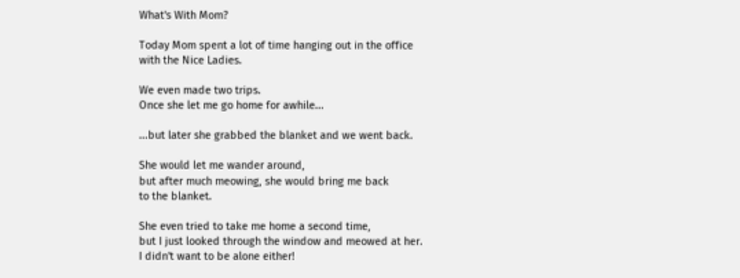What's With Mom?

Today Mom spent a lot of time hanging out in the office
with the Nice Ladies.

We even made two trips.
Once she let me go home for awhile...

...but later she grabbed the blanket and we went back.

She would let me wander around,
but after much meowing, she would bring me back
to the blanket.

She even tried to take me home a second time,
but I just looked through the window and meowed at her.
I didn't want to be alone either!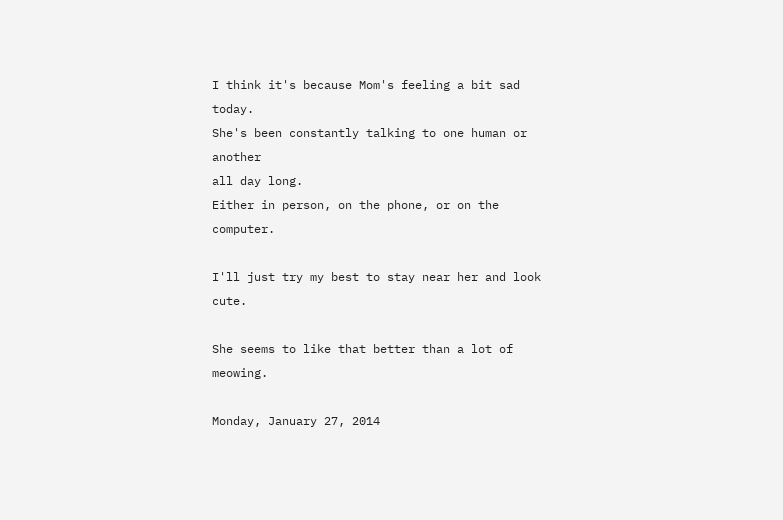I think it's because Mom's feeling a bit sad today.
She's been constantly talking to one human or another
all day long.
Either in person, on the phone, or on the computer.

I'll just try my best to stay near her and look cute.

She seems to like that better than a lot of meowing.

Monday, January 27, 2014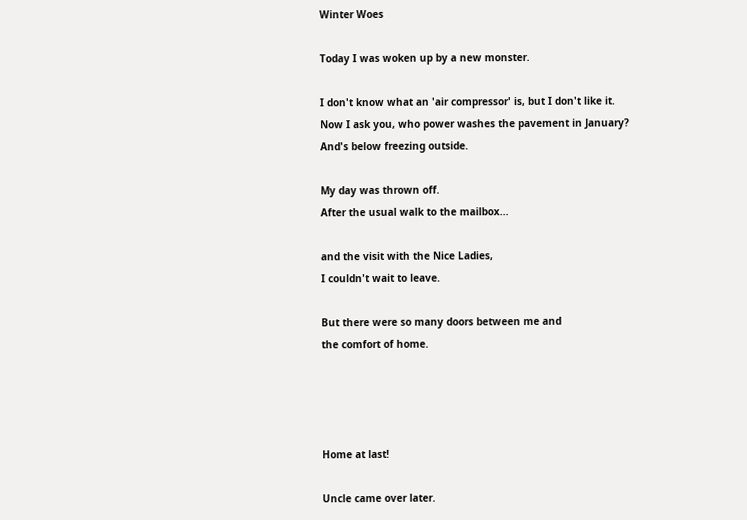Winter Woes

Today I was woken up by a new monster.

I don't know what an 'air compressor' is, but I don't like it.
Now I ask you, who power washes the pavement in January?
And's below freezing outside.

My day was thrown off.
After the usual walk to the mailbox...

and the visit with the Nice Ladies,
I couldn't wait to leave.

But there were so many doors between me and
the comfort of home.




Home at last!

Uncle came over later.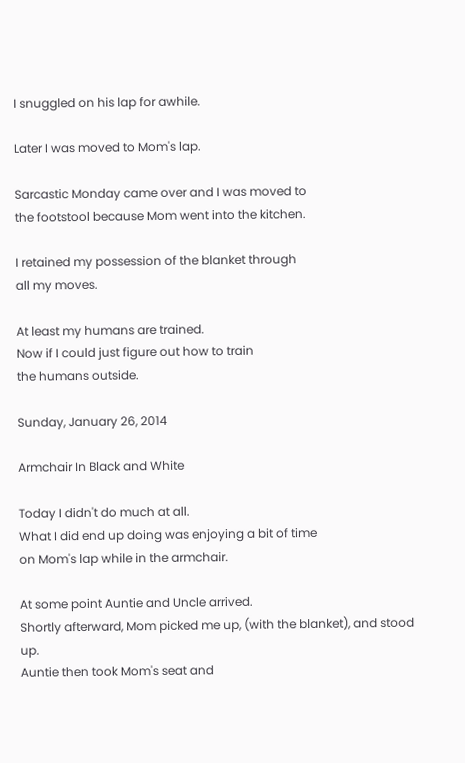I snuggled on his lap for awhile.

Later I was moved to Mom's lap.

Sarcastic Monday came over and I was moved to
the footstool because Mom went into the kitchen.

I retained my possession of the blanket through
all my moves.

At least my humans are trained.
Now if I could just figure out how to train
the humans outside.

Sunday, January 26, 2014

Armchair In Black and White

Today I didn't do much at all.
What I did end up doing was enjoying a bit of time
on Mom's lap while in the armchair.

At some point Auntie and Uncle arrived.
Shortly afterward, Mom picked me up, (with the blanket), and stood up.
Auntie then took Mom's seat and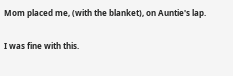Mom placed me, (with the blanket), on Auntie's lap.

I was fine with this.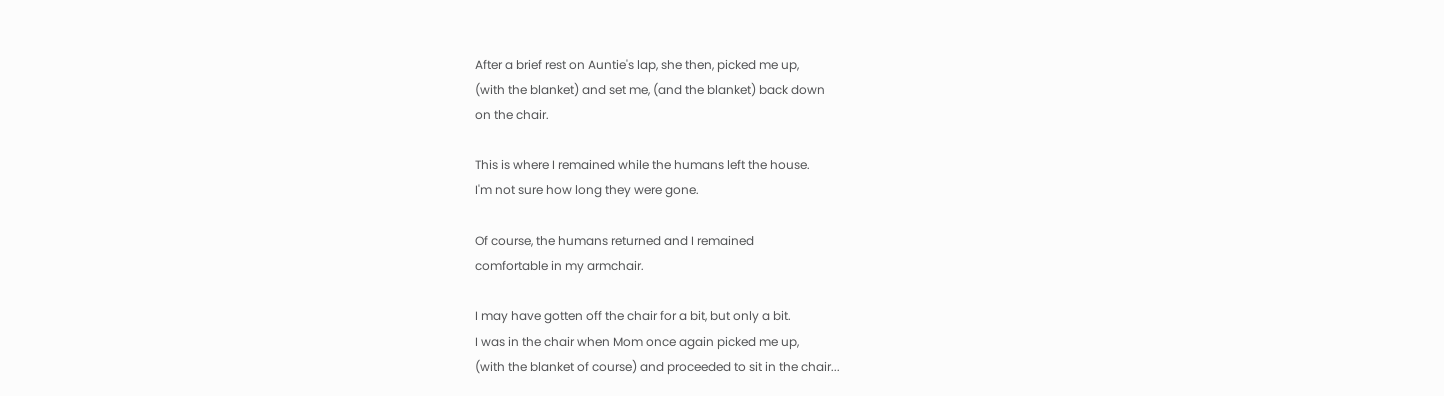After a brief rest on Auntie's lap, she then, picked me up,
(with the blanket) and set me, (and the blanket) back down
on the chair.

This is where I remained while the humans left the house.
I'm not sure how long they were gone.

Of course, the humans returned and I remained
comfortable in my armchair.

I may have gotten off the chair for a bit, but only a bit.
I was in the chair when Mom once again picked me up,
(with the blanket of course) and proceeded to sit in the chair...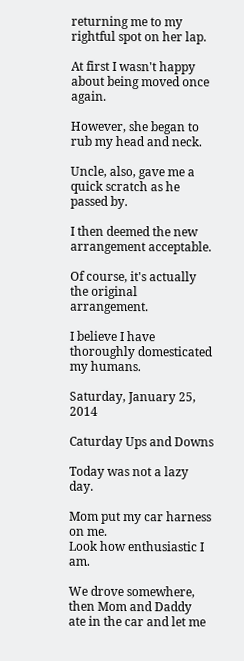returning me to my rightful spot on her lap.

At first I wasn't happy about being moved once again.

However, she began to rub my head and neck.

Uncle, also, gave me a quick scratch as he passed by.

I then deemed the new arrangement acceptable.

Of course, it's actually the original arrangement.

I believe I have thoroughly domesticated my humans.

Saturday, January 25, 2014

Caturday Ups and Downs

Today was not a lazy day.

Mom put my car harness on me.
Look how enthusiastic I am.

We drove somewhere, then Mom and Daddy
ate in the car and let me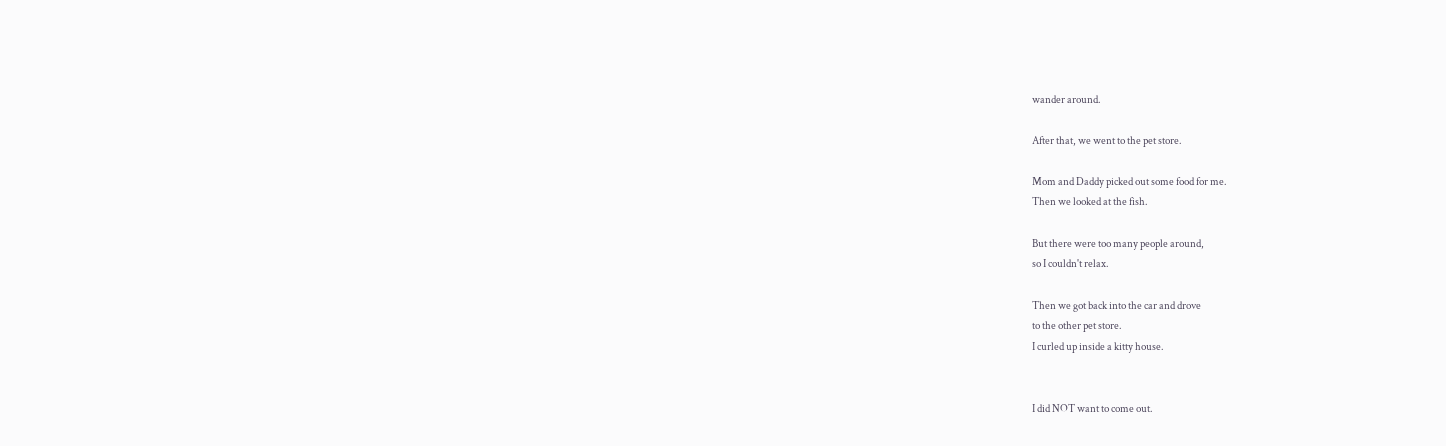wander around.

After that, we went to the pet store.

Mom and Daddy picked out some food for me.
Then we looked at the fish.

But there were too many people around,
so I couldn't relax.

Then we got back into the car and drove
to the other pet store.
I curled up inside a kitty house.


I did NOT want to come out.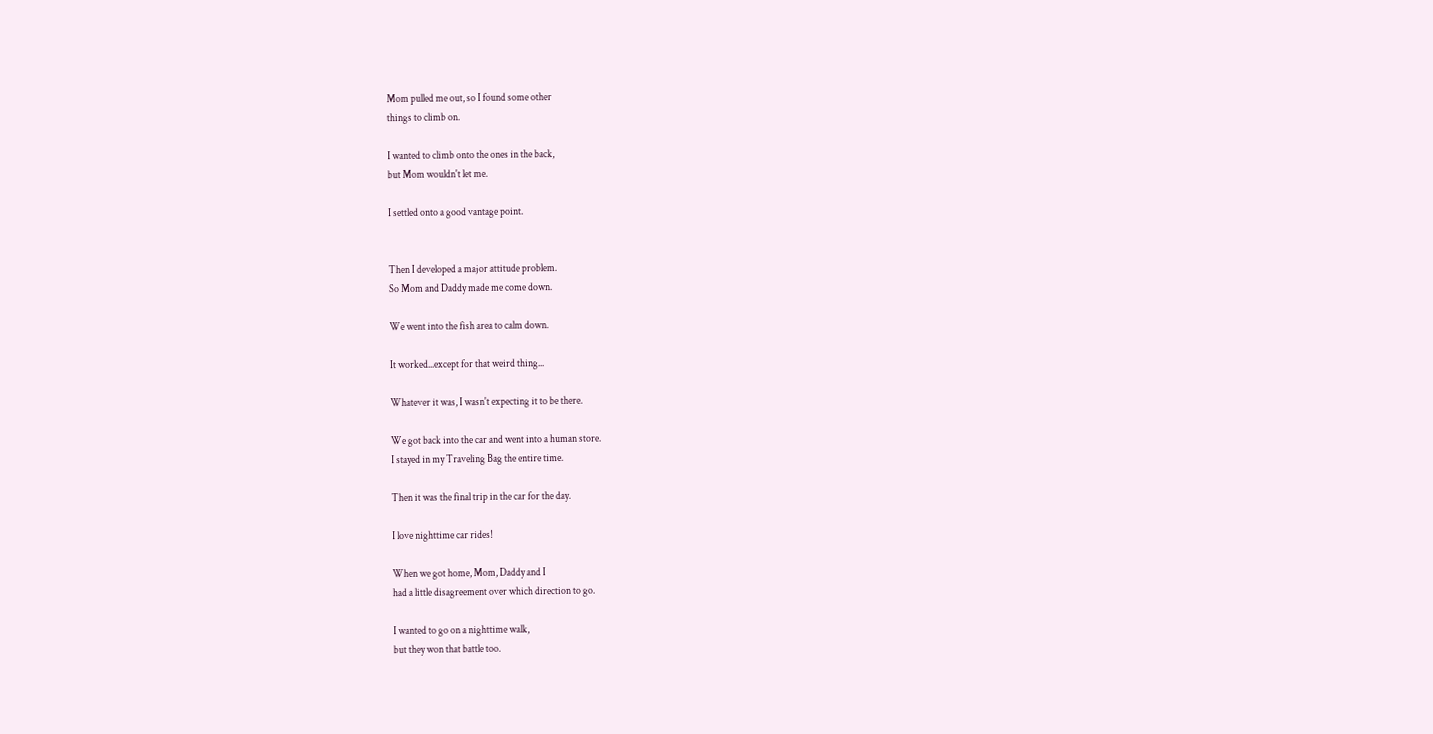Mom pulled me out, so I found some other
things to climb on.

I wanted to climb onto the ones in the back,
but Mom wouldn't let me.

I settled onto a good vantage point.


Then I developed a major attitude problem.
So Mom and Daddy made me come down.

We went into the fish area to calm down.

It worked...except for that weird thing...

Whatever it was, I wasn't expecting it to be there.

We got back into the car and went into a human store.
I stayed in my Traveling Bag the entire time.

Then it was the final trip in the car for the day.

I love nighttime car rides!

When we got home, Mom, Daddy and I
had a little disagreement over which direction to go.

I wanted to go on a nighttime walk,
but they won that battle too.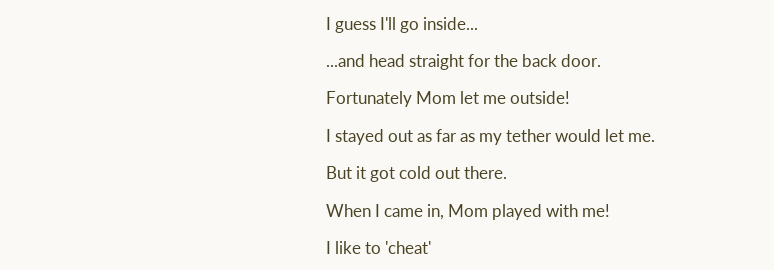I guess I'll go inside...

...and head straight for the back door.

Fortunately Mom let me outside!

I stayed out as far as my tether would let me.

But it got cold out there.

When I came in, Mom played with me!

I like to 'cheat'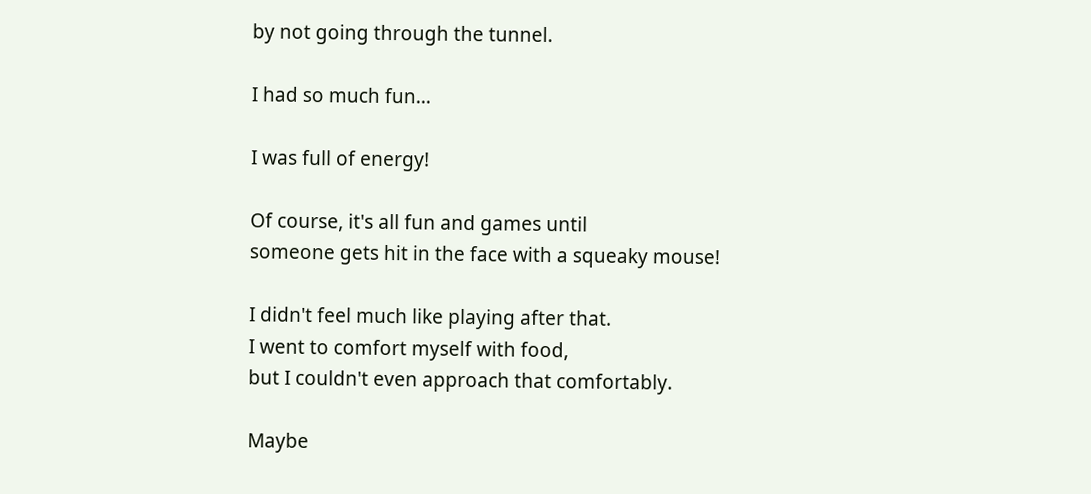by not going through the tunnel.

I had so much fun...

I was full of energy!

Of course, it's all fun and games until
someone gets hit in the face with a squeaky mouse!

I didn't feel much like playing after that.
I went to comfort myself with food,
but I couldn't even approach that comfortably.

Maybe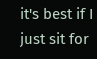it's best if I just sit for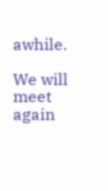awhile.

We will meet again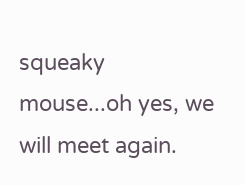squeaky mouse...oh yes, we will meet again.